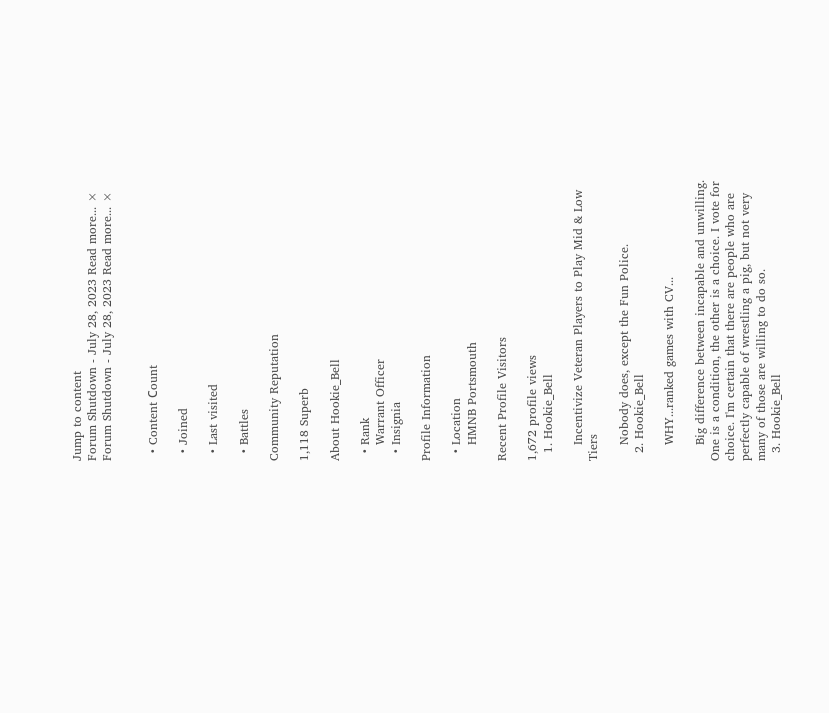Jump to content
Forum Shutdown - July 28, 2023 Read more... ×
Forum Shutdown - July 28, 2023 Read more... ×


  • Content Сount

  • Joined

  • Last visited

  • Battles

Community Reputation

1,118 Superb

About Hookie_Bell

  • Rank
    Warrant Officer
  • Insignia

Profile Information

  • Location
    HMNB Portsmouth

Recent Profile Visitors

1,672 profile views
  1. Hookie_Bell

    Incentivize Veteran Players to Play Mid & Low Tiers

    Nobody does, except the Fun Police.
  2. Hookie_Bell

    WHY...ranked games with CV...

    Big difference between incapable and unwilling. One is a condition, the other is a choice. I vote for choice. I'm certain that there are people who are perfectly capable of wrestling a pig, but not very many of those are willing to do so.
  3. Hookie_Bell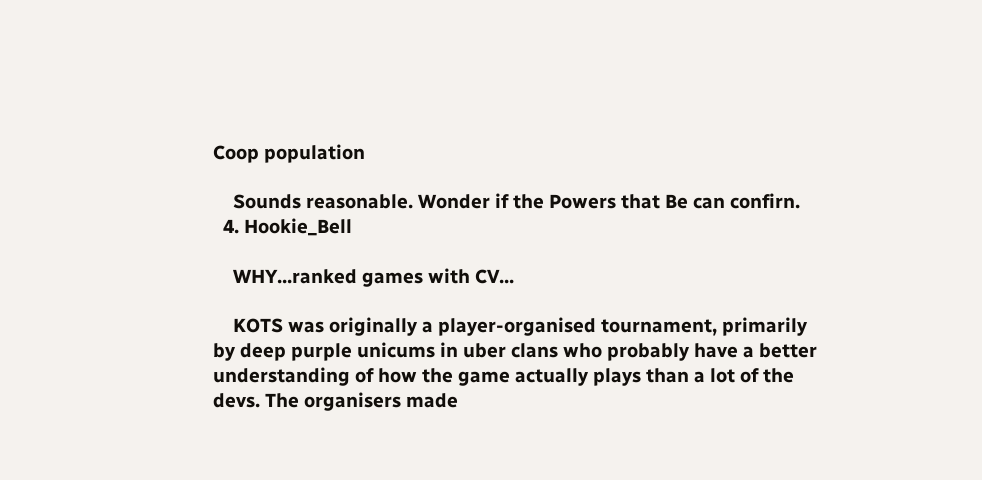Coop population

    Sounds reasonable. Wonder if the Powers that Be can confirn.
  4. Hookie_Bell

    WHY...ranked games with CV...

    KOTS was originally a player-organised tournament, primarily by deep purple unicums in uber clans who probably have a better understanding of how the game actually plays than a lot of the devs. The organisers made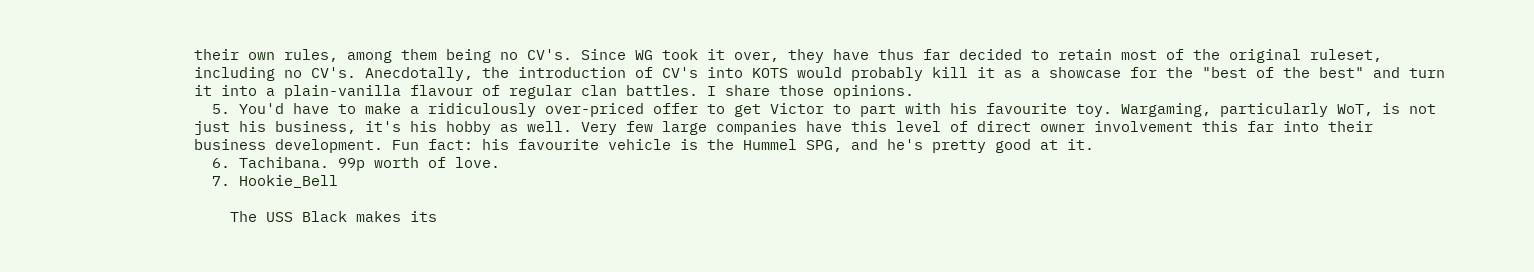their own rules, among them being no CV's. Since WG took it over, they have thus far decided to retain most of the original ruleset, including no CV's. Anecdotally, the introduction of CV's into KOTS would probably kill it as a showcase for the "best of the best" and turn it into a plain-vanilla flavour of regular clan battles. I share those opinions.
  5. You'd have to make a ridiculously over-priced offer to get Victor to part with his favourite toy. Wargaming, particularly WoT, is not just his business, it's his hobby as well. Very few large companies have this level of direct owner involvement this far into their business development. Fun fact: his favourite vehicle is the Hummel SPG, and he's pretty good at it.
  6. Tachibana. 99p worth of love.
  7. Hookie_Bell

    The USS Black makes its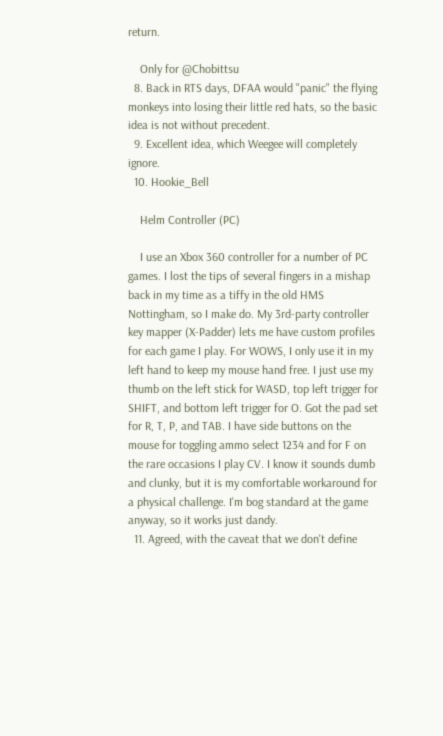return.

    Only for @Chobittsu
  8. Back in RTS days, DFAA would "panic" the flying monkeys into losing their little red hats, so the basic idea is not without precedent.
  9. Excellent idea, which Weegee will completely ignore.
  10. Hookie_Bell

    Helm Controller (PC)

    I use an Xbox 360 controller for a number of PC games. I lost the tips of several fingers in a mishap back in my time as a tiffy in the old HMS Nottingham, so I make do. My 3rd-party controller key mapper (X-Padder) lets me have custom profiles for each game I play. For WOWS, I only use it in my left hand to keep my mouse hand free. I just use my thumb on the left stick for WASD, top left trigger for SHIFT, and bottom left trigger for O. Got the pad set for R, T, P, and TAB. I have side buttons on the mouse for toggling ammo select 1234 and for F on the rare occasions I play CV. I know it sounds dumb and clunky, but it is my comfortable workaround for a physical challenge. I'm bog standard at the game anyway, so it works just dandy.
  11. Agreed, with the caveat that we don't define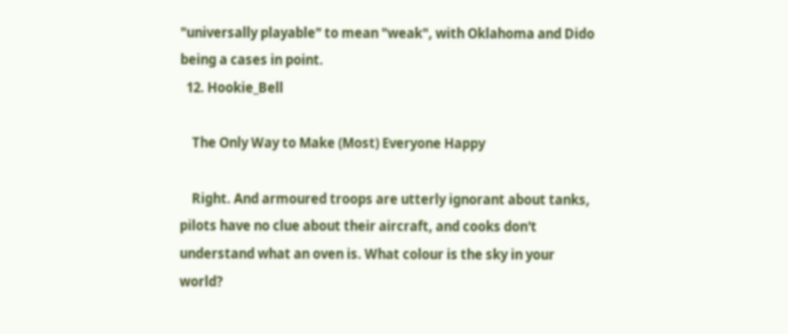"universally playable" to mean "weak", with Oklahoma and Dido being a cases in point.
  12. Hookie_Bell

    The Only Way to Make (Most) Everyone Happy

    Right. And armoured troops are utterly ignorant about tanks, pilots have no clue about their aircraft, and cooks don't understand what an oven is. What colour is the sky in your world?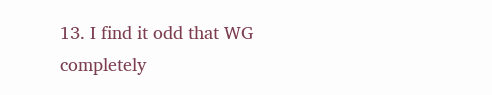13. I find it odd that WG completely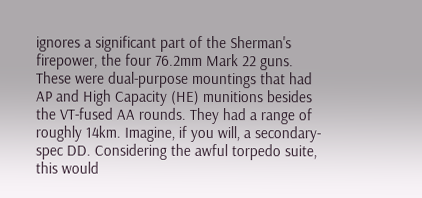ignores a significant part of the Sherman's firepower, the four 76.2mm Mark 22 guns. These were dual-purpose mountings that had AP and High Capacity (HE) munitions besides the VT-fused AA rounds. They had a range of roughly 14km. Imagine, if you will, a secondary-spec DD. Considering the awful torpedo suite, this would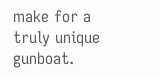make for a truly unique gunboat.